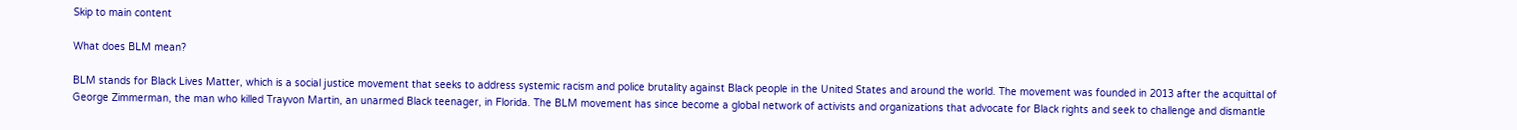Skip to main content

What does BLM mean?

BLM stands for Black Lives Matter, which is a social justice movement that seeks to address systemic racism and police brutality against Black people in the United States and around the world. The movement was founded in 2013 after the acquittal of George Zimmerman, the man who killed Trayvon Martin, an unarmed Black teenager, in Florida. The BLM movement has since become a global network of activists and organizations that advocate for Black rights and seek to challenge and dismantle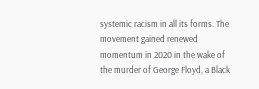systemic racism in all its forms. The movement gained renewed momentum in 2020 in the wake of the murder of George Floyd, a Black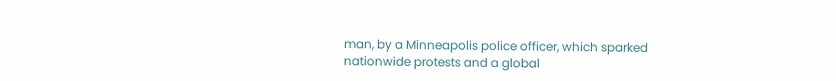man, by a Minneapolis police officer, which sparked nationwide protests and a global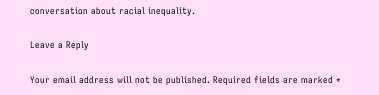conversation about racial inequality.

Leave a Reply

Your email address will not be published. Required fields are marked *